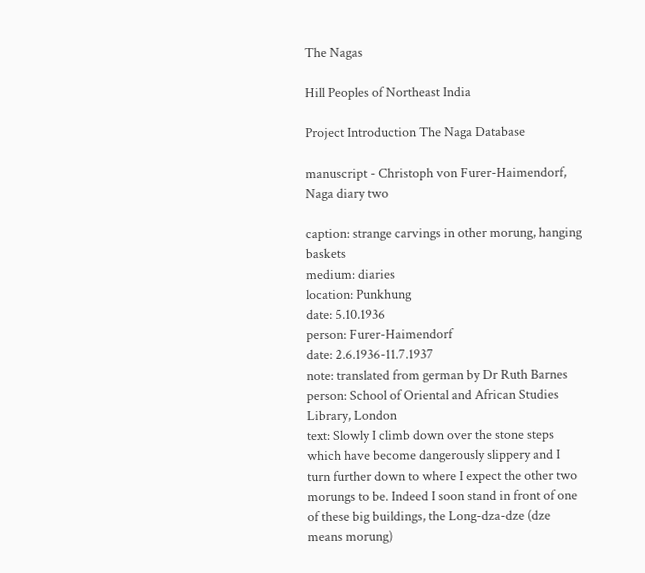The Nagas

Hill Peoples of Northeast India

Project Introduction The Naga Database

manuscript - Christoph von Furer-Haimendorf, Naga diary two

caption: strange carvings in other morung, hanging baskets
medium: diaries
location: Punkhung
date: 5.10.1936
person: Furer-Haimendorf
date: 2.6.1936-11.7.1937
note: translated from german by Dr Ruth Barnes
person: School of Oriental and African Studies Library, London
text: Slowly I climb down over the stone steps which have become dangerously slippery and I turn further down to where I expect the other two morungs to be. Indeed I soon stand in front of one of these big buildings, the Long-dza-dze (dze means morung)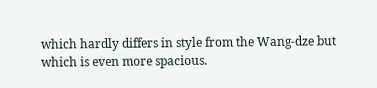which hardly differs in style from the Wang-dze but which is even more spacious.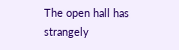The open hall has strangely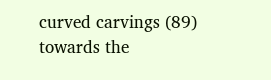curved carvings (89) towards the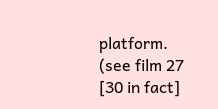platform. (see film 27 [30 in fact]